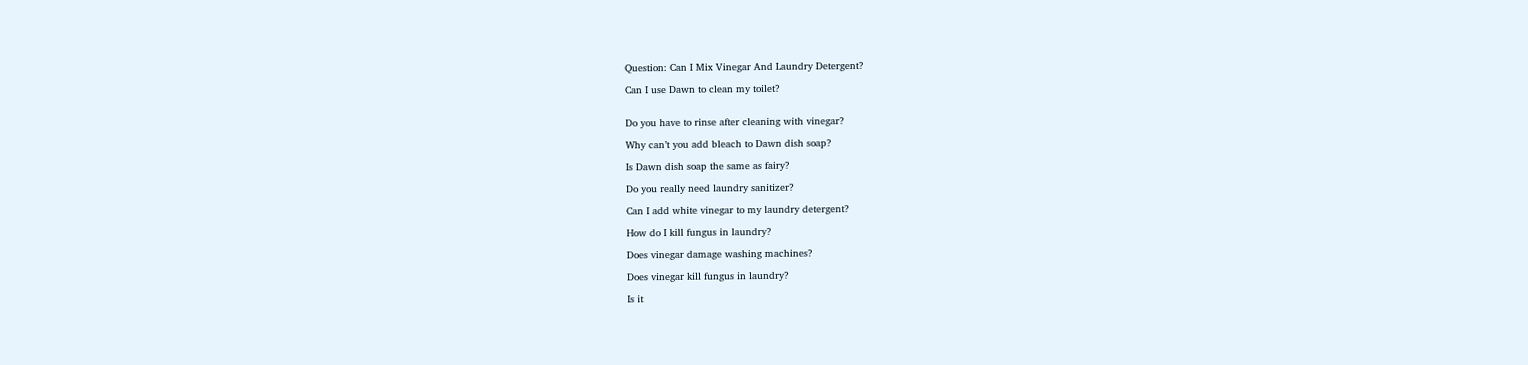Question: Can I Mix Vinegar And Laundry Detergent?

Can I use Dawn to clean my toilet?


Do you have to rinse after cleaning with vinegar?

Why can’t you add bleach to Dawn dish soap?

Is Dawn dish soap the same as fairy?

Do you really need laundry sanitizer?

Can I add white vinegar to my laundry detergent?

How do I kill fungus in laundry?

Does vinegar damage washing machines?

Does vinegar kill fungus in laundry?

Is it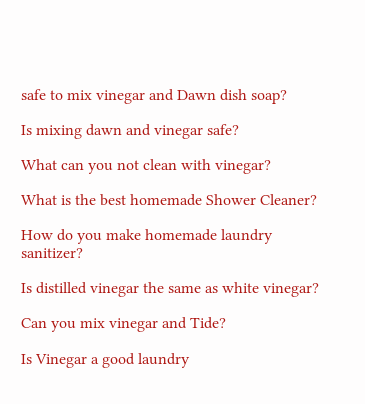safe to mix vinegar and Dawn dish soap?

Is mixing dawn and vinegar safe?

What can you not clean with vinegar?

What is the best homemade Shower Cleaner?

How do you make homemade laundry sanitizer?

Is distilled vinegar the same as white vinegar?

Can you mix vinegar and Tide?

Is Vinegar a good laundry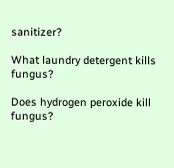sanitizer?

What laundry detergent kills fungus?

Does hydrogen peroxide kill fungus?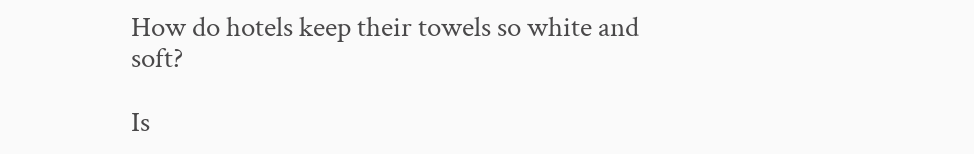How do hotels keep their towels so white and soft?

Is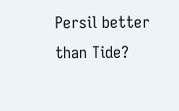Persil better than Tide?